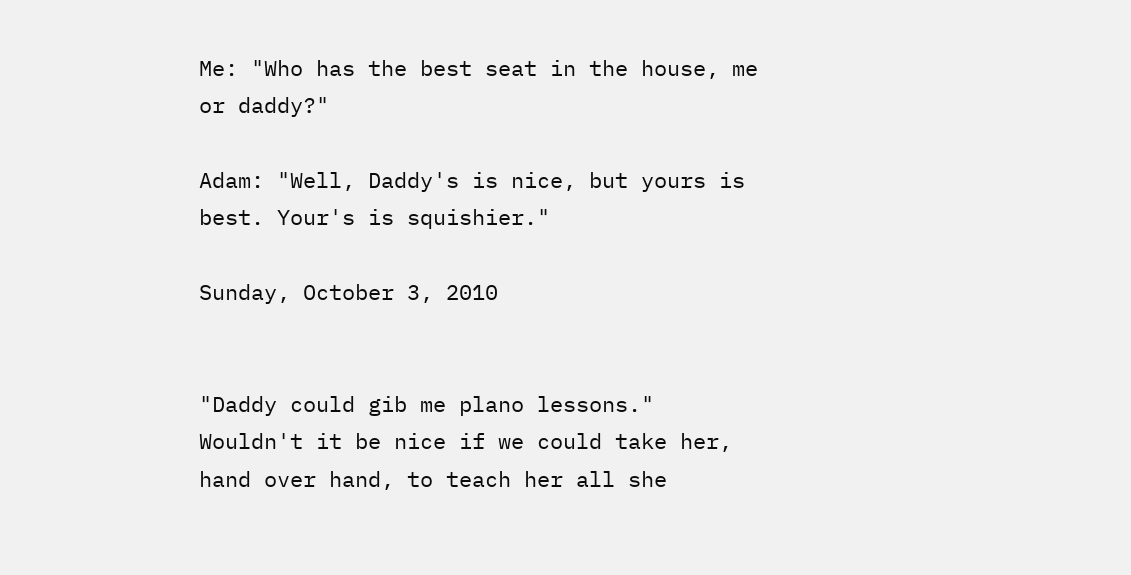Me: "Who has the best seat in the house, me or daddy?"

Adam: "Well, Daddy's is nice, but yours is best. Your's is squishier."

Sunday, October 3, 2010


"Daddy could gib me plano lessons."
Wouldn't it be nice if we could take her, hand over hand, to teach her all she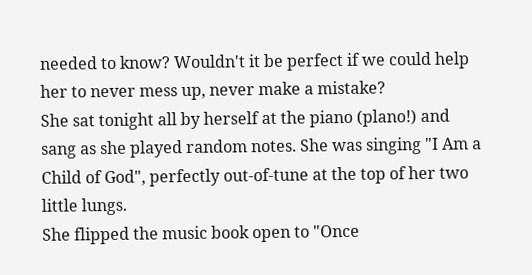needed to know? Wouldn't it be perfect if we could help her to never mess up, never make a mistake?
She sat tonight all by herself at the piano (plano!) and sang as she played random notes. She was singing "I Am a Child of God", perfectly out-of-tune at the top of her two little lungs.
She flipped the music book open to "Once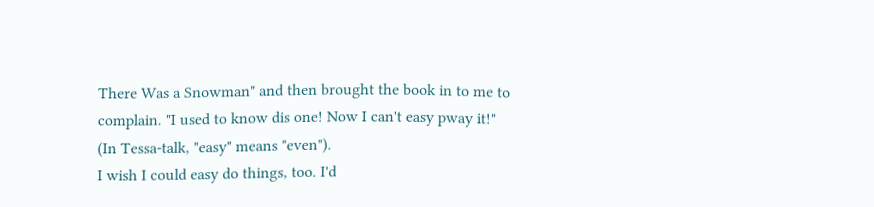There Was a Snowman" and then brought the book in to me to complain. "I used to know dis one! Now I can't easy pway it!"
(In Tessa-talk, "easy" means "even").
I wish I could easy do things, too. I'd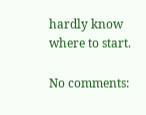hardly know where to start.

No comments: